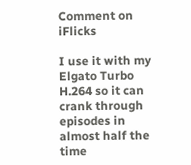Comment on iFlicks

I use it with my Elgato Turbo H.264 so it can crank through episodes in almost half the time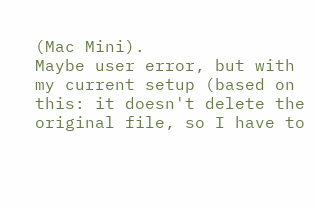(Mac Mini).
Maybe user error, but with my current setup (based on this: it doesn't delete the original file, so I have to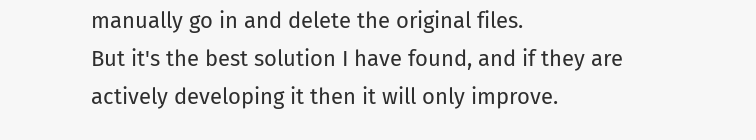manually go in and delete the original files.
But it's the best solution I have found, and if they are actively developing it then it will only improve.